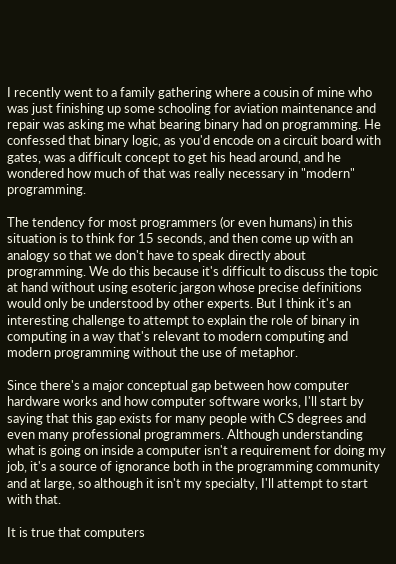I recently went to a family gathering where a cousin of mine who was just finishing up some schooling for aviation maintenance and repair was asking me what bearing binary had on programming. He confessed that binary logic, as you'd encode on a circuit board with gates, was a difficult concept to get his head around, and he wondered how much of that was really necessary in "modern" programming.

The tendency for most programmers (or even humans) in this situation is to think for 15 seconds, and then come up with an analogy so that we don't have to speak directly about programming. We do this because it's difficult to discuss the topic at hand without using esoteric jargon whose precise definitions would only be understood by other experts. But I think it's an interesting challenge to attempt to explain the role of binary in computing in a way that's relevant to modern computing and modern programming without the use of metaphor.

Since there's a major conceptual gap between how computer hardware works and how computer software works, I'll start by saying that this gap exists for many people with CS degrees and even many professional programmers. Although understanding what is going on inside a computer isn't a requirement for doing my job, it's a source of ignorance both in the programming community and at large, so although it isn't my specialty, I'll attempt to start with that.

It is true that computers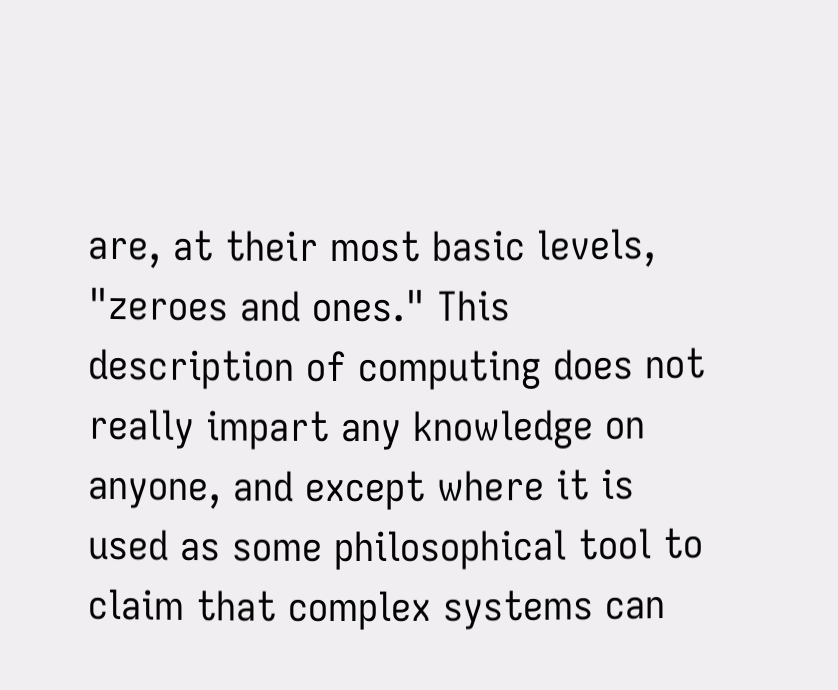are, at their most basic levels, "zeroes and ones." This description of computing does not really impart any knowledge on anyone, and except where it is used as some philosophical tool to claim that complex systems can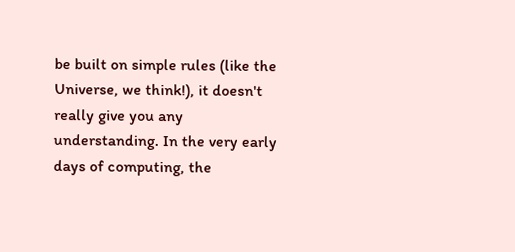be built on simple rules (like the Universe, we think!), it doesn't really give you any understanding. In the very early days of computing, the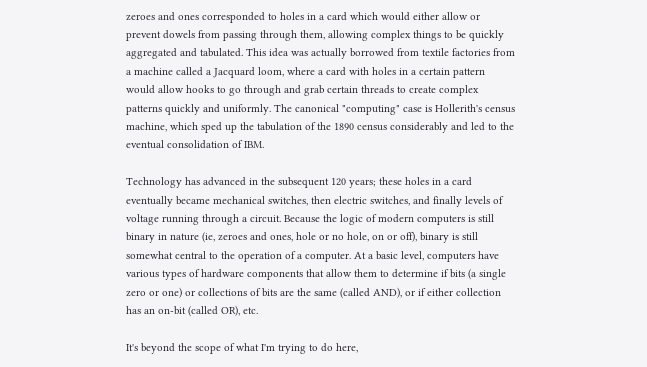zeroes and ones corresponded to holes in a card which would either allow or prevent dowels from passing through them, allowing complex things to be quickly aggregated and tabulated. This idea was actually borrowed from textile factories from a machine called a Jacquard loom, where a card with holes in a certain pattern would allow hooks to go through and grab certain threads to create complex patterns quickly and uniformly. The canonical "computing" case is Hollerith's census machine, which sped up the tabulation of the 1890 census considerably and led to the eventual consolidation of IBM.

Technology has advanced in the subsequent 120 years; these holes in a card eventually became mechanical switches, then electric switches, and finally levels of voltage running through a circuit. Because the logic of modern computers is still binary in nature (ie, zeroes and ones, hole or no hole, on or off), binary is still somewhat central to the operation of a computer. At a basic level, computers have various types of hardware components that allow them to determine if bits (a single zero or one) or collections of bits are the same (called AND), or if either collection has an on-bit (called OR), etc.

It's beyond the scope of what I'm trying to do here,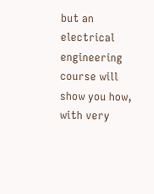but an electrical engineering course will show you how, with very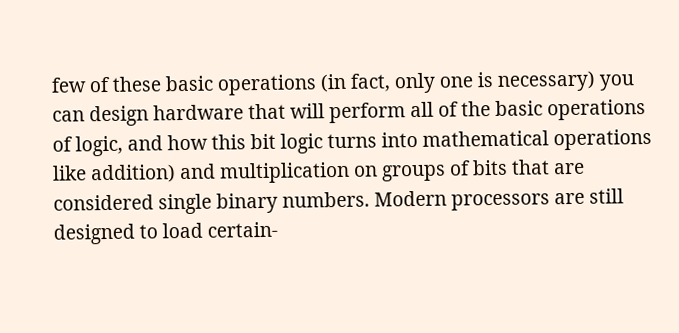few of these basic operations (in fact, only one is necessary) you can design hardware that will perform all of the basic operations of logic, and how this bit logic turns into mathematical operations like addition) and multiplication on groups of bits that are considered single binary numbers. Modern processors are still designed to load certain-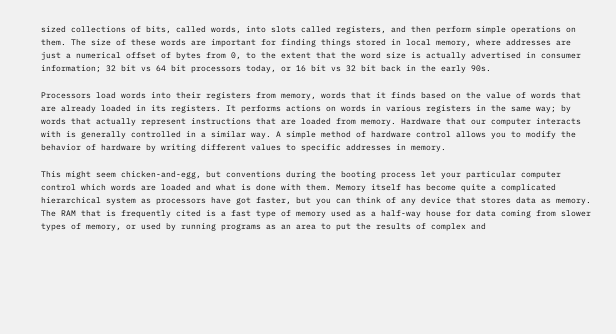sized collections of bits, called words, into slots called registers, and then perform simple operations on them. The size of these words are important for finding things stored in local memory, where addresses are just a numerical offset of bytes from 0, to the extent that the word size is actually advertised in consumer information; 32 bit vs 64 bit processors today, or 16 bit vs 32 bit back in the early 90s.

Processors load words into their registers from memory, words that it finds based on the value of words that are already loaded in its registers. It performs actions on words in various registers in the same way; by words that actually represent instructions that are loaded from memory. Hardware that our computer interacts with is generally controlled in a similar way. A simple method of hardware control allows you to modify the behavior of hardware by writing different values to specific addresses in memory.

This might seem chicken-and-egg, but conventions during the booting process let your particular computer control which words are loaded and what is done with them. Memory itself has become quite a complicated hierarchical system as processors have got faster, but you can think of any device that stores data as memory. The RAM that is frequently cited is a fast type of memory used as a half-way house for data coming from slower types of memory, or used by running programs as an area to put the results of complex and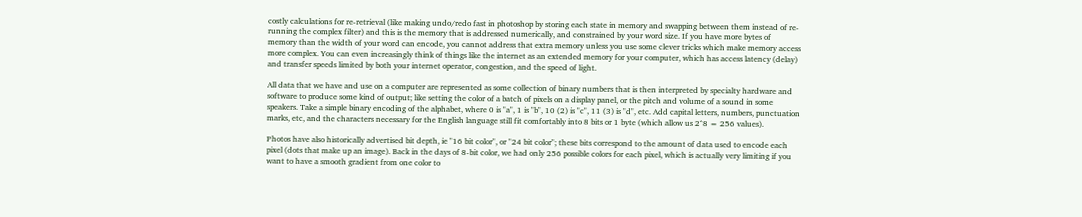costly calculations for re-retrieval (like making undo/redo fast in photoshop by storing each state in memory and swapping between them instead of re-running the complex filter) and this is the memory that is addressed numerically, and constrained by your word size. If you have more bytes of memory than the width of your word can encode, you cannot address that extra memory unless you use some clever tricks which make memory access more complex. You can even increasingly think of things like the internet as an extended memory for your computer, which has access latency (delay) and transfer speeds limited by both your internet operator, congestion, and the speed of light.

All data that we have and use on a computer are represented as some collection of binary numbers that is then interpreted by specialty hardware and software to produce some kind of output; like setting the color of a batch of pixels on a display panel, or the pitch and volume of a sound in some speakers. Take a simple binary encoding of the alphabet, where 0 is "a", 1 is "b", 10 (2) is "c", 11 (3) is "d", etc. Add capital letters, numbers, punctuation marks, etc, and the characters necessary for the English language still fit comfortably into 8 bits or 1 byte (which allow us 2^8 = 256 values).

Photos have also historically advertised bit depth, ie "16 bit color", or "24 bit color"; these bits correspond to the amount of data used to encode each pixel (dots that make up an image). Back in the days of 8-bit color, we had only 256 possible colors for each pixel, which is actually very limiting if you want to have a smooth gradient from one color to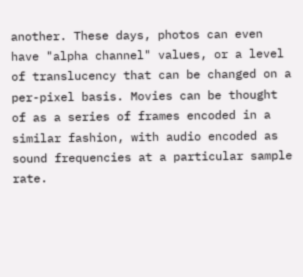another. These days, photos can even have "alpha channel" values, or a level of translucency that can be changed on a per-pixel basis. Movies can be thought of as a series of frames encoded in a similar fashion, with audio encoded as sound frequencies at a particular sample rate.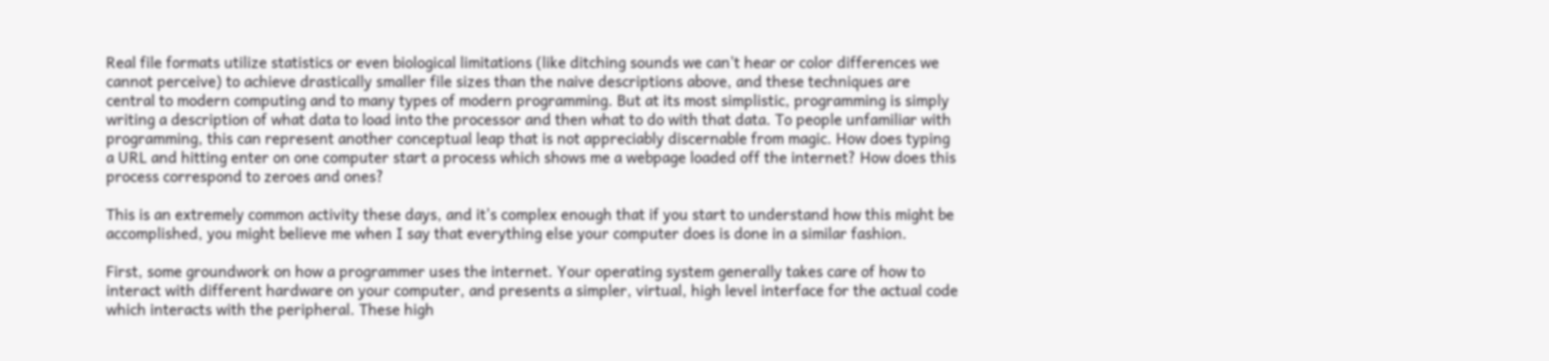Real file formats utilize statistics or even biological limitations (like ditching sounds we can't hear or color differences we cannot perceive) to achieve drastically smaller file sizes than the naive descriptions above, and these techniques are central to modern computing and to many types of modern programming. But at its most simplistic, programming is simply writing a description of what data to load into the processor and then what to do with that data. To people unfamiliar with programming, this can represent another conceptual leap that is not appreciably discernable from magic. How does typing a URL and hitting enter on one computer start a process which shows me a webpage loaded off the internet? How does this process correspond to zeroes and ones?

This is an extremely common activity these days, and it's complex enough that if you start to understand how this might be accomplished, you might believe me when I say that everything else your computer does is done in a similar fashion.

First, some groundwork on how a programmer uses the internet. Your operating system generally takes care of how to interact with different hardware on your computer, and presents a simpler, virtual, high level interface for the actual code which interacts with the peripheral. These high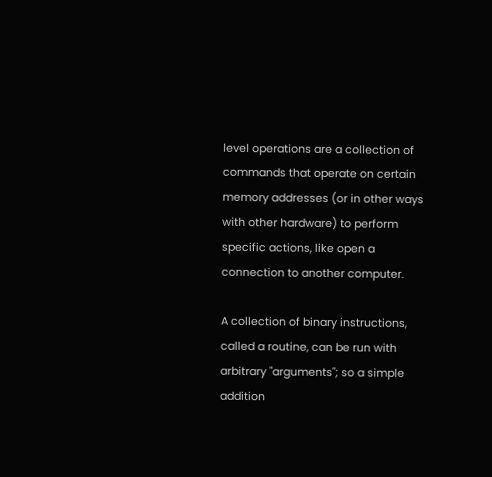level operations are a collection of commands that operate on certain memory addresses (or in other ways with other hardware) to perform specific actions, like open a connection to another computer.

A collection of binary instructions, called a routine, can be run with arbitrary "arguments"; so a simple addition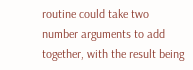routine could take two number arguments to add together, with the result being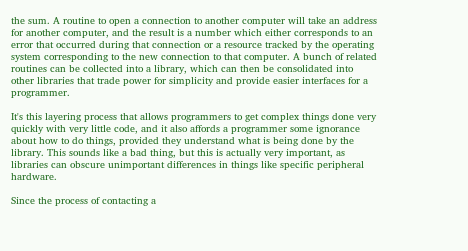the sum. A routine to open a connection to another computer will take an address for another computer, and the result is a number which either corresponds to an error that occurred during that connection or a resource tracked by the operating system corresponding to the new connection to that computer. A bunch of related routines can be collected into a library, which can then be consolidated into other libraries that trade power for simplicity and provide easier interfaces for a programmer.

It's this layering process that allows programmers to get complex things done very quickly with very little code, and it also affords a programmer some ignorance about how to do things, provided they understand what is being done by the library. This sounds like a bad thing, but this is actually very important, as libraries can obscure unimportant differences in things like specific peripheral hardware.

Since the process of contacting a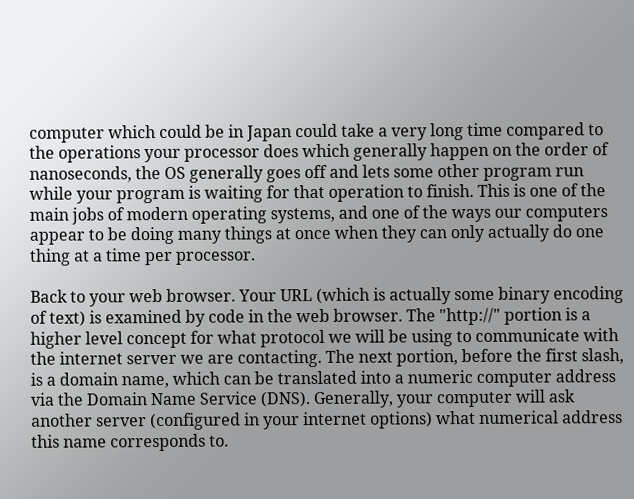computer which could be in Japan could take a very long time compared to the operations your processor does which generally happen on the order of nanoseconds, the OS generally goes off and lets some other program run while your program is waiting for that operation to finish. This is one of the main jobs of modern operating systems, and one of the ways our computers appear to be doing many things at once when they can only actually do one thing at a time per processor.

Back to your web browser. Your URL (which is actually some binary encoding of text) is examined by code in the web browser. The "http://" portion is a higher level concept for what protocol we will be using to communicate with the internet server we are contacting. The next portion, before the first slash, is a domain name, which can be translated into a numeric computer address via the Domain Name Service (DNS). Generally, your computer will ask another server (configured in your internet options) what numerical address this name corresponds to.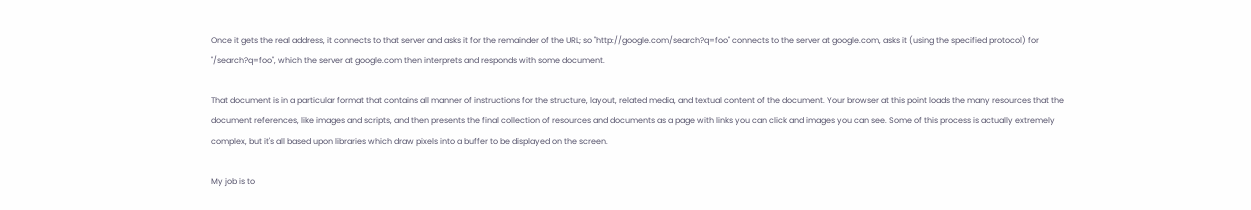Once it gets the real address, it connects to that server and asks it for the remainder of the URL; so "http://google.com/search?q=foo" connects to the server at google.com, asks it (using the specified protocol) for "/search?q=foo", which the server at google.com then interprets and responds with some document.

That document is in a particular format that contains all manner of instructions for the structure, layout, related media, and textual content of the document. Your browser at this point loads the many resources that the document references, like images and scripts, and then presents the final collection of resources and documents as a page with links you can click and images you can see. Some of this process is actually extremely complex, but it's all based upon libraries which draw pixels into a buffer to be displayed on the screen.

My job is to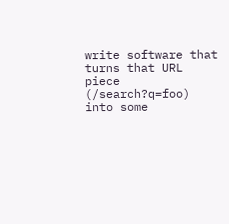write software that turns that URL piece (/search?q=foo) into some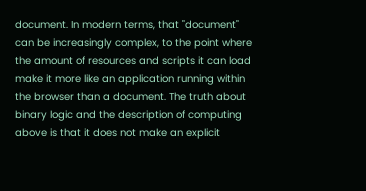document. In modern terms, that "document" can be increasingly complex, to the point where the amount of resources and scripts it can load make it more like an application running within the browser than a document. The truth about binary logic and the description of computing above is that it does not make an explicit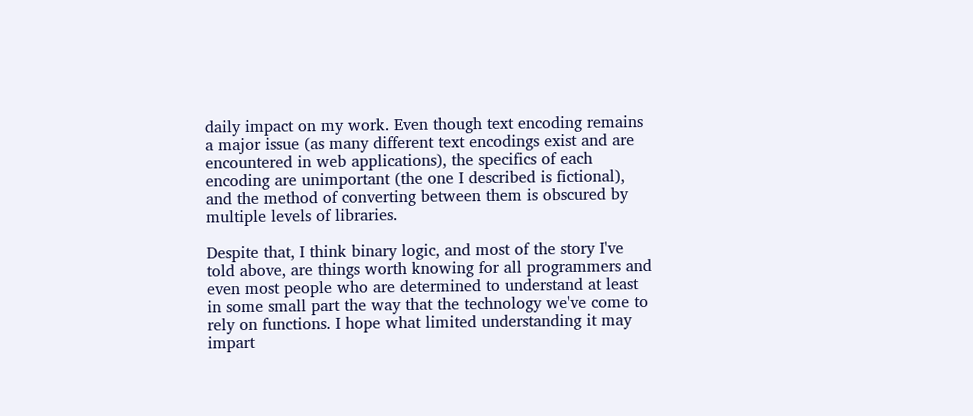daily impact on my work. Even though text encoding remains a major issue (as many different text encodings exist and are encountered in web applications), the specifics of each encoding are unimportant (the one I described is fictional), and the method of converting between them is obscured by multiple levels of libraries.

Despite that, I think binary logic, and most of the story I've told above, are things worth knowing for all programmers and even most people who are determined to understand at least in some small part the way that the technology we've come to rely on functions. I hope what limited understanding it may impart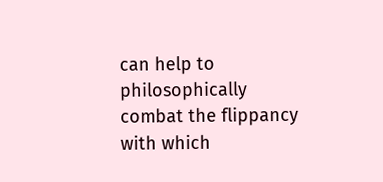can help to philosophically combat the flippancy with which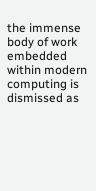the immense body of work embedded within modern computing is dismissed as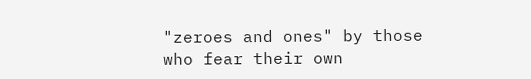"zeroes and ones" by those who fear their own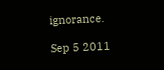ignorance.

Sep 5 2011